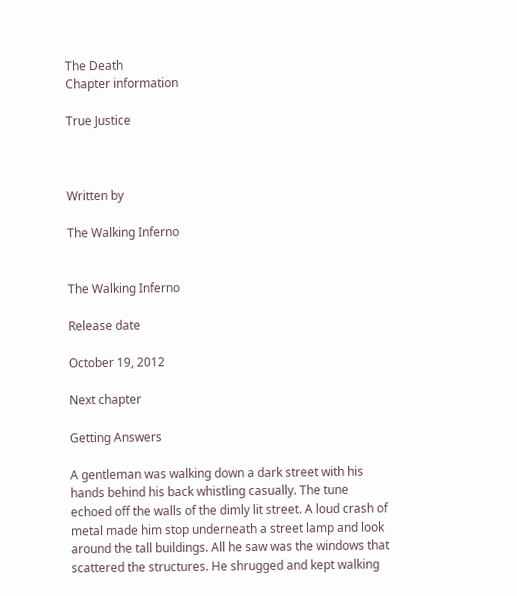The Death
Chapter information

True Justice



Written by

The Walking Inferno


The Walking Inferno

Release date

October 19, 2012

Next chapter

Getting Answers

A gentleman was walking down a dark street with his hands behind his back whistling casually. The tune echoed off the walls of the dimly lit street. A loud crash of metal made him stop underneath a street lamp and look around the tall buildings. All he saw was the windows that scattered the structures. He shrugged and kept walking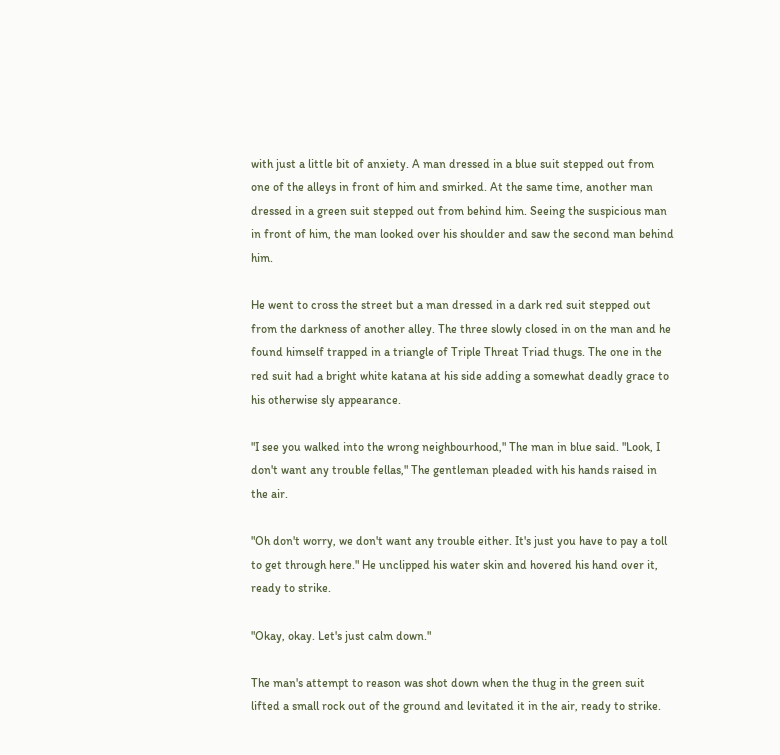with just a little bit of anxiety. A man dressed in a blue suit stepped out from one of the alleys in front of him and smirked. At the same time, another man dressed in a green suit stepped out from behind him. Seeing the suspicious man in front of him, the man looked over his shoulder and saw the second man behind him.

He went to cross the street but a man dressed in a dark red suit stepped out from the darkness of another alley. The three slowly closed in on the man and he found himself trapped in a triangle of Triple Threat Triad thugs. The one in the red suit had a bright white katana at his side adding a somewhat deadly grace to his otherwise sly appearance.

"I see you walked into the wrong neighbourhood," The man in blue said. "Look, I don't want any trouble fellas," The gentleman pleaded with his hands raised in the air.

"Oh don't worry, we don't want any trouble either. It's just you have to pay a toll to get through here." He unclipped his water skin and hovered his hand over it, ready to strike.

"Okay, okay. Let's just calm down."

The man's attempt to reason was shot down when the thug in the green suit lifted a small rock out of the ground and levitated it in the air, ready to strike.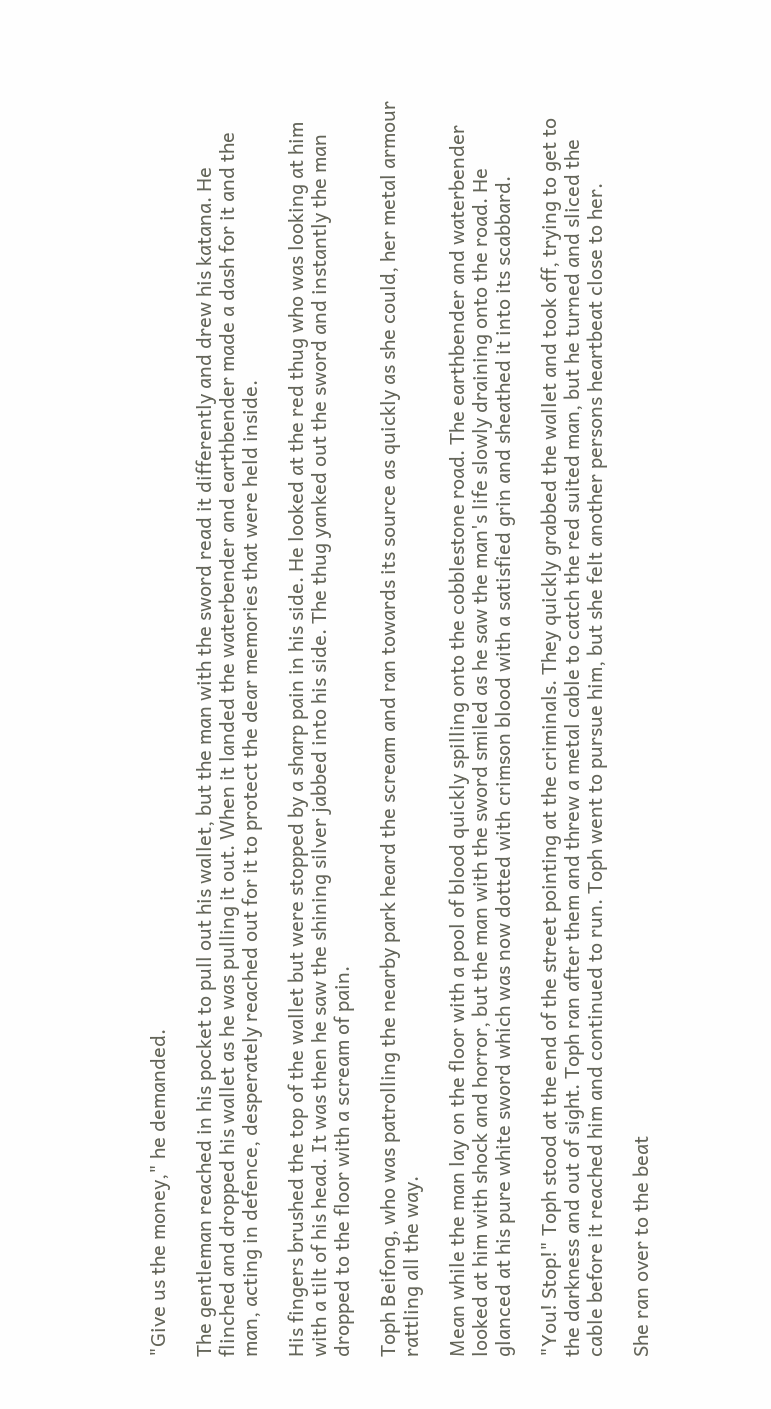"Give us the money," he demanded.

The gentleman reached in his pocket to pull out his wallet, but the man with the sword read it differently and drew his katana. He flinched and dropped his wallet as he was pulling it out. When it landed the waterbender and earthbender made a dash for it and the man, acting in defence, desperately reached out for it to protect the dear memories that were held inside.

His fingers brushed the top of the wallet but were stopped by a sharp pain in his side. He looked at the red thug who was looking at him with a tilt of his head. It was then he saw the shining silver jabbed into his side. The thug yanked out the sword and instantly the man dropped to the floor with a scream of pain.

Toph Beifong, who was patrolling the nearby park heard the scream and ran towards its source as quickly as she could, her metal armour rattling all the way.

Mean while the man lay on the floor with a pool of blood quickly spilling onto the cobblestone road. The earthbender and waterbender looked at him with shock and horror, but the man with the sword smiled as he saw the man's life slowly draining onto the road. He glanced at his pure white sword which was now dotted with crimson blood with a satisfied grin and sheathed it into its scabbard.

"You! Stop!" Toph stood at the end of the street pointing at the criminals. They quickly grabbed the wallet and took off, trying to get to the darkness and out of sight. Toph ran after them and threw a metal cable to catch the red suited man, but he turned and sliced the cable before it reached him and continued to run. Toph went to pursue him, but she felt another persons heartbeat close to her.

She ran over to the beat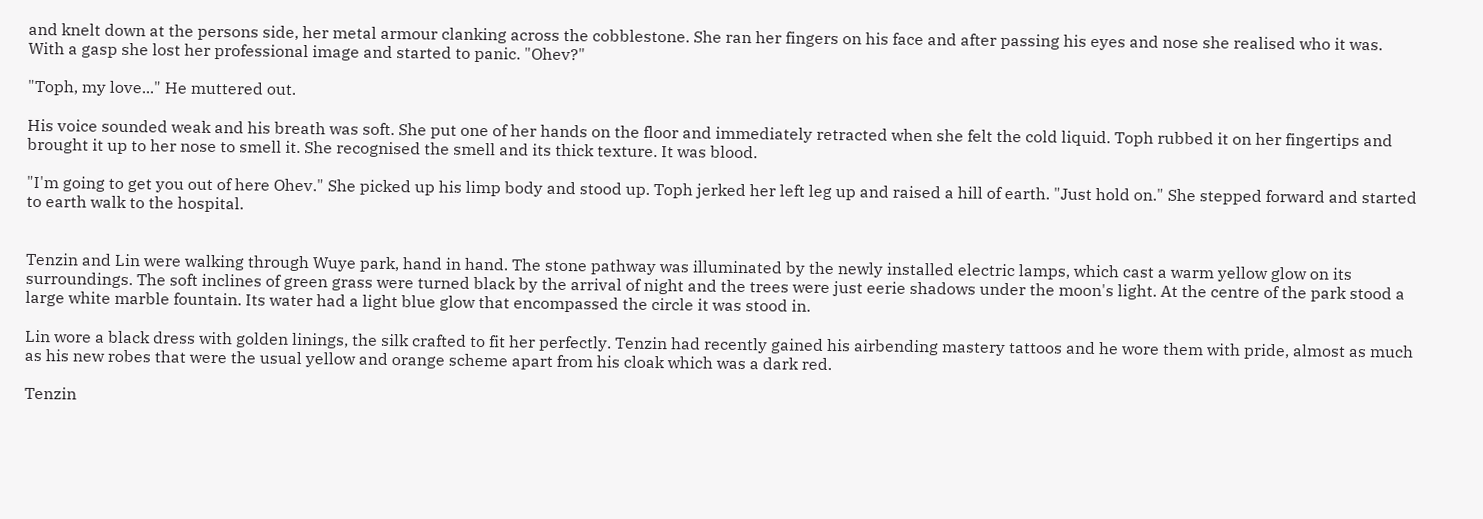and knelt down at the persons side, her metal armour clanking across the cobblestone. She ran her fingers on his face and after passing his eyes and nose she realised who it was. With a gasp she lost her professional image and started to panic. "Ohev?"

"Toph, my love..." He muttered out.

His voice sounded weak and his breath was soft. She put one of her hands on the floor and immediately retracted when she felt the cold liquid. Toph rubbed it on her fingertips and brought it up to her nose to smell it. She recognised the smell and its thick texture. It was blood.

"I'm going to get you out of here Ohev." She picked up his limp body and stood up. Toph jerked her left leg up and raised a hill of earth. "Just hold on." She stepped forward and started to earth walk to the hospital.


Tenzin and Lin were walking through Wuye park, hand in hand. The stone pathway was illuminated by the newly installed electric lamps, which cast a warm yellow glow on its surroundings. The soft inclines of green grass were turned black by the arrival of night and the trees were just eerie shadows under the moon's light. At the centre of the park stood a large white marble fountain. Its water had a light blue glow that encompassed the circle it was stood in.

Lin wore a black dress with golden linings, the silk crafted to fit her perfectly. Tenzin had recently gained his airbending mastery tattoos and he wore them with pride, almost as much as his new robes that were the usual yellow and orange scheme apart from his cloak which was a dark red.

Tenzin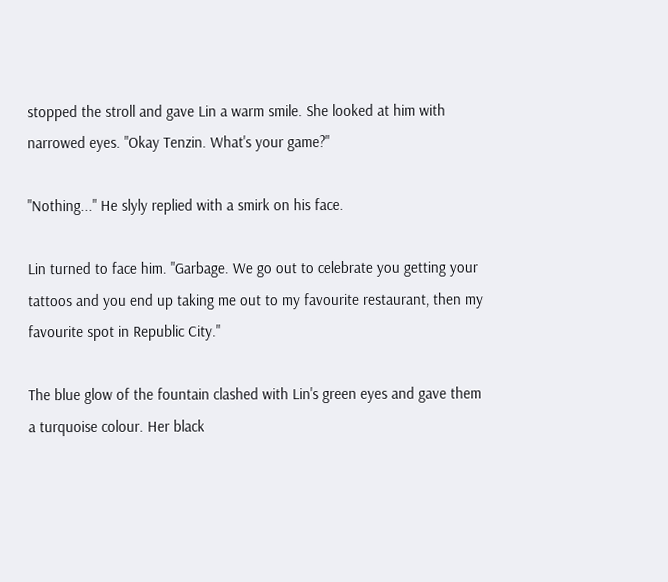stopped the stroll and gave Lin a warm smile. She looked at him with narrowed eyes. "Okay Tenzin. What's your game?"

"Nothing..." He slyly replied with a smirk on his face.

Lin turned to face him. "Garbage. We go out to celebrate you getting your tattoos and you end up taking me out to my favourite restaurant, then my favourite spot in Republic City."

The blue glow of the fountain clashed with Lin's green eyes and gave them a turquoise colour. Her black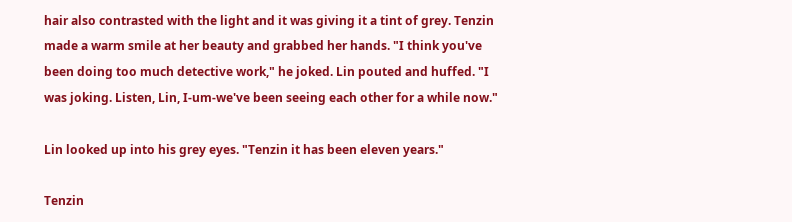hair also contrasted with the light and it was giving it a tint of grey. Tenzin made a warm smile at her beauty and grabbed her hands. "I think you've been doing too much detective work," he joked. Lin pouted and huffed. "I was joking. Listen, Lin, I-um-we've been seeing each other for a while now."

Lin looked up into his grey eyes. "Tenzin it has been eleven years."

Tenzin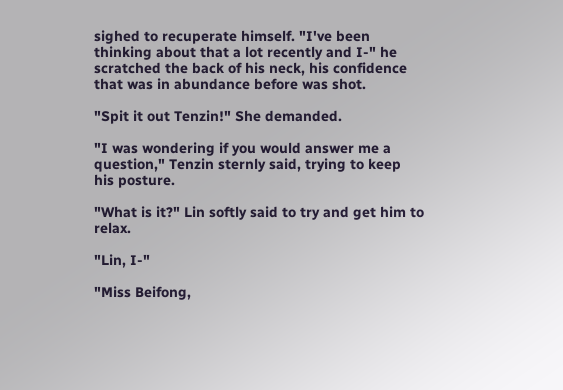sighed to recuperate himself. "I've been thinking about that a lot recently and I-" he scratched the back of his neck, his confidence that was in abundance before was shot.

"Spit it out Tenzin!" She demanded.

"I was wondering if you would answer me a question," Tenzin sternly said, trying to keep his posture.

"What is it?" Lin softly said to try and get him to relax.

"Lin, I-"

"Miss Beifong,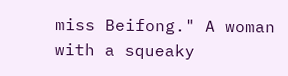miss Beifong." A woman with a squeaky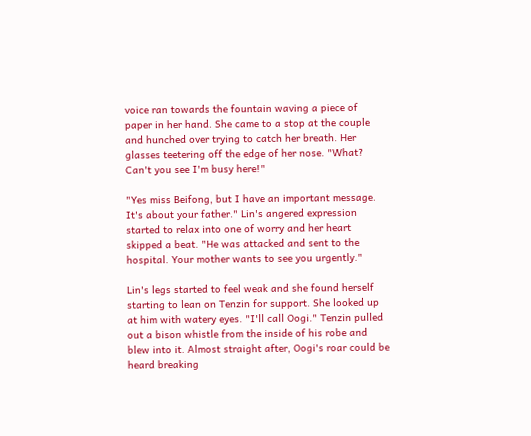voice ran towards the fountain waving a piece of paper in her hand. She came to a stop at the couple and hunched over trying to catch her breath. Her glasses teetering off the edge of her nose. "What? Can't you see I'm busy here!"

"Yes miss Beifong, but I have an important message. It's about your father." Lin's angered expression started to relax into one of worry and her heart skipped a beat. "He was attacked and sent to the hospital. Your mother wants to see you urgently."

Lin's legs started to feel weak and she found herself starting to lean on Tenzin for support. She looked up at him with watery eyes. "I'll call Oogi." Tenzin pulled out a bison whistle from the inside of his robe and blew into it. Almost straight after, Oogi's roar could be heard breaking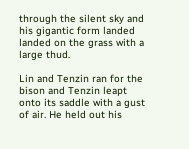through the silent sky and his gigantic form landed landed on the grass with a large thud.

Lin and Tenzin ran for the bison and Tenzin leapt onto its saddle with a gust of air. He held out his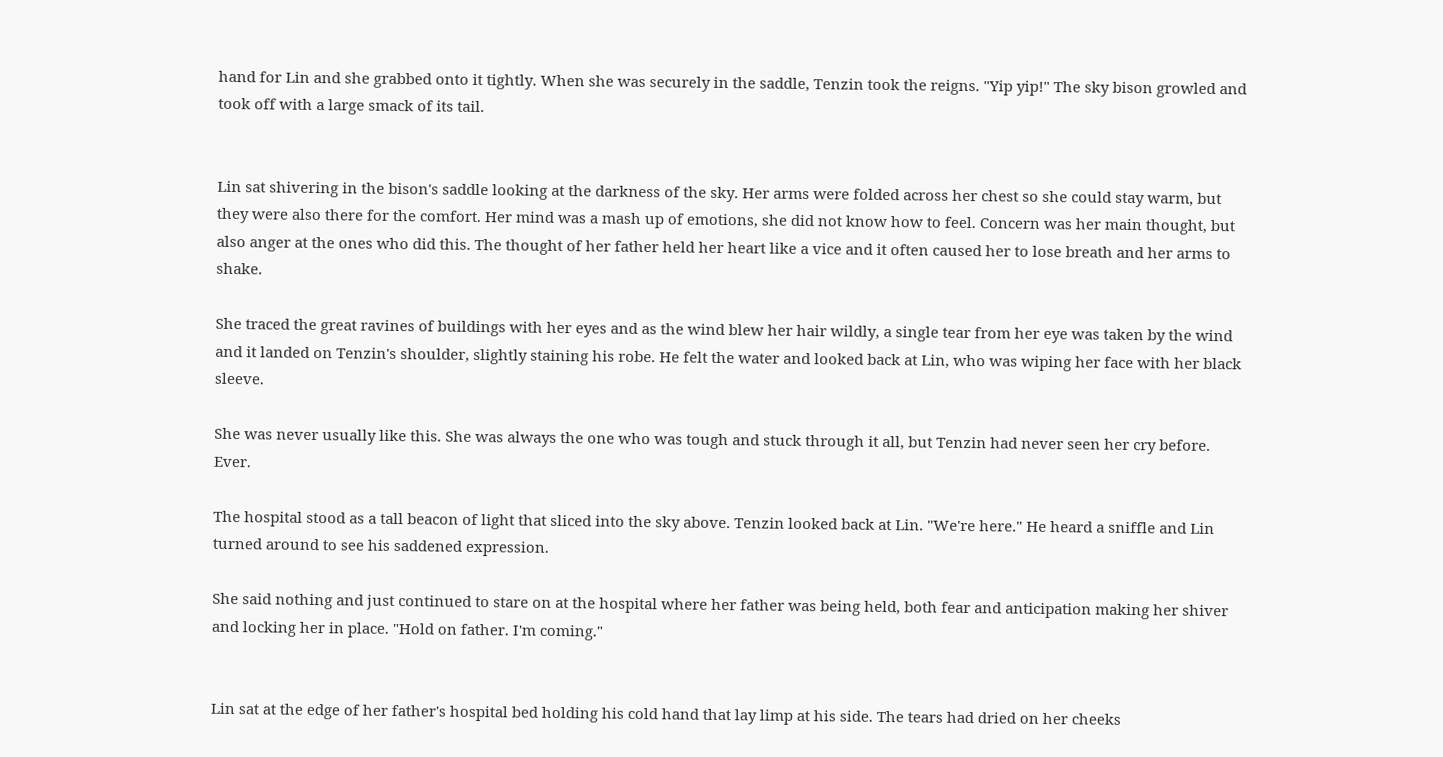hand for Lin and she grabbed onto it tightly. When she was securely in the saddle, Tenzin took the reigns. "Yip yip!" The sky bison growled and took off with a large smack of its tail.


Lin sat shivering in the bison's saddle looking at the darkness of the sky. Her arms were folded across her chest so she could stay warm, but they were also there for the comfort. Her mind was a mash up of emotions, she did not know how to feel. Concern was her main thought, but also anger at the ones who did this. The thought of her father held her heart like a vice and it often caused her to lose breath and her arms to shake.

She traced the great ravines of buildings with her eyes and as the wind blew her hair wildly, a single tear from her eye was taken by the wind and it landed on Tenzin's shoulder, slightly staining his robe. He felt the water and looked back at Lin, who was wiping her face with her black sleeve.

She was never usually like this. She was always the one who was tough and stuck through it all, but Tenzin had never seen her cry before. Ever.

The hospital stood as a tall beacon of light that sliced into the sky above. Tenzin looked back at Lin. "We're here." He heard a sniffle and Lin turned around to see his saddened expression.

She said nothing and just continued to stare on at the hospital where her father was being held, both fear and anticipation making her shiver and locking her in place. "Hold on father. I'm coming."


Lin sat at the edge of her father's hospital bed holding his cold hand that lay limp at his side. The tears had dried on her cheeks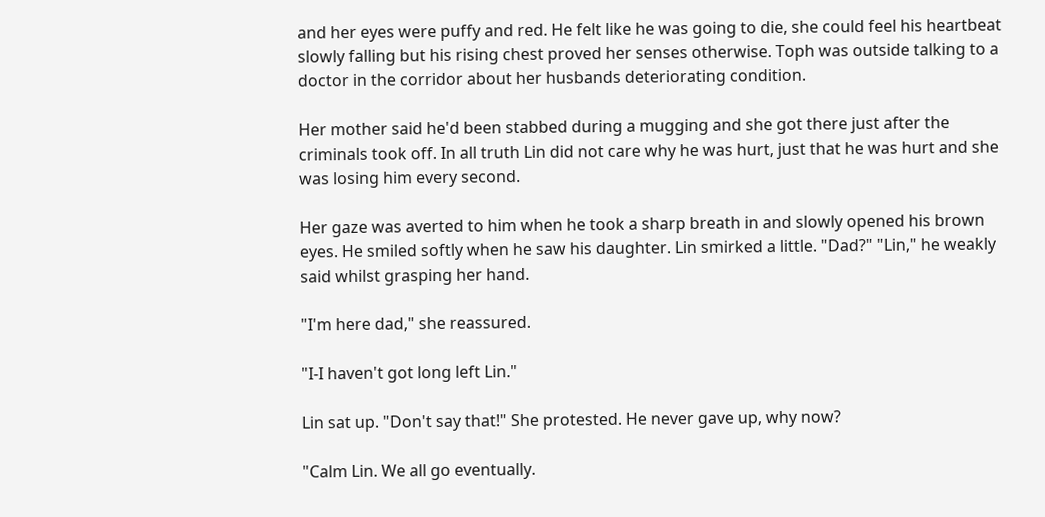and her eyes were puffy and red. He felt like he was going to die, she could feel his heartbeat slowly falling but his rising chest proved her senses otherwise. Toph was outside talking to a doctor in the corridor about her husbands deteriorating condition.

Her mother said he'd been stabbed during a mugging and she got there just after the criminals took off. In all truth Lin did not care why he was hurt, just that he was hurt and she was losing him every second.

Her gaze was averted to him when he took a sharp breath in and slowly opened his brown eyes. He smiled softly when he saw his daughter. Lin smirked a little. "Dad?" "Lin," he weakly said whilst grasping her hand.

"I'm here dad," she reassured.

"I-I haven't got long left Lin."

Lin sat up. "Don't say that!" She protested. He never gave up, why now?

"Calm Lin. We all go eventually.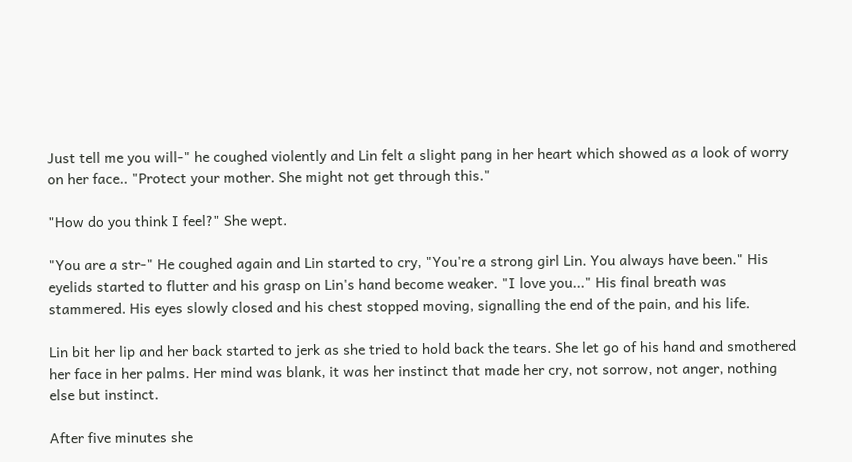Just tell me you will-" he coughed violently and Lin felt a slight pang in her heart which showed as a look of worry on her face.. "Protect your mother. She might not get through this."

"How do you think I feel?" She wept.

"You are a str-" He coughed again and Lin started to cry, "You're a strong girl Lin. You always have been." His eyelids started to flutter and his grasp on Lin's hand become weaker. "I love you..." His final breath was stammered. His eyes slowly closed and his chest stopped moving, signalling the end of the pain, and his life.

Lin bit her lip and her back started to jerk as she tried to hold back the tears. She let go of his hand and smothered her face in her palms. Her mind was blank, it was her instinct that made her cry, not sorrow, not anger, nothing else but instinct.

After five minutes she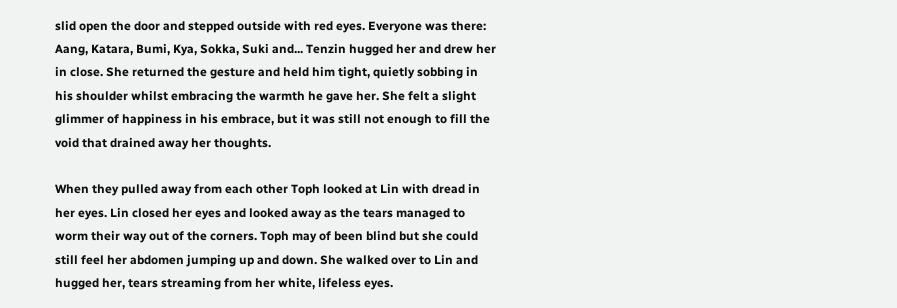slid open the door and stepped outside with red eyes. Everyone was there: Aang, Katara, Bumi, Kya, Sokka, Suki and... Tenzin hugged her and drew her in close. She returned the gesture and held him tight, quietly sobbing in his shoulder whilst embracing the warmth he gave her. She felt a slight glimmer of happiness in his embrace, but it was still not enough to fill the void that drained away her thoughts.

When they pulled away from each other Toph looked at Lin with dread in her eyes. Lin closed her eyes and looked away as the tears managed to worm their way out of the corners. Toph may of been blind but she could still feel her abdomen jumping up and down. She walked over to Lin and hugged her, tears streaming from her white, lifeless eyes.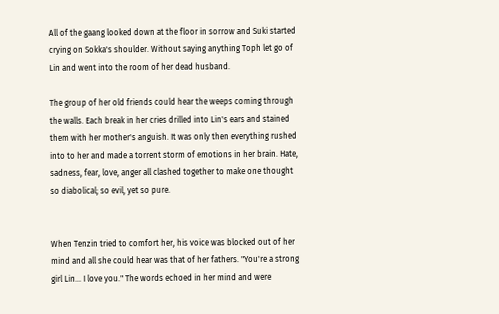All of the gaang looked down at the floor in sorrow and Suki started crying on Sokka's shoulder. Without saying anything Toph let go of Lin and went into the room of her dead husband.

The group of her old friends could hear the weeps coming through the walls. Each break in her cries drilled into Lin's ears and stained them with her mother's anguish. It was only then everything rushed into to her and made a torrent storm of emotions in her brain. Hate, sadness, fear, love, anger all clashed together to make one thought so diabolical; so evil, yet so pure.


When Tenzin tried to comfort her, his voice was blocked out of her mind and all she could hear was that of her fathers. "You're a strong girl Lin... I love you." The words echoed in her mind and were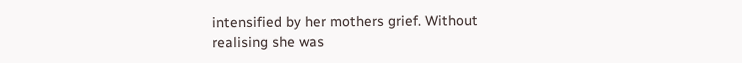intensified by her mothers grief. Without realising she was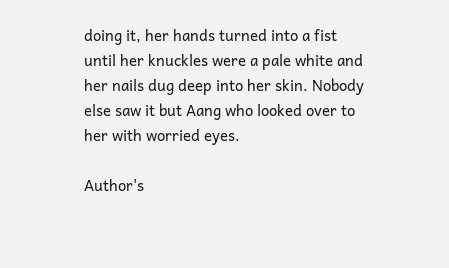doing it, her hands turned into a fist until her knuckles were a pale white and her nails dug deep into her skin. Nobody else saw it but Aang who looked over to her with worried eyes.

Author's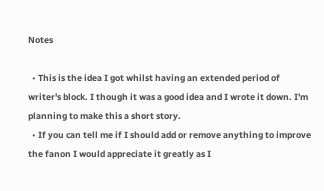Notes

  • This is the idea I got whilst having an extended period of writer's block. I though it was a good idea and I wrote it down. I'm planning to make this a short story.
  • If you can tell me if I should add or remove anything to improve the fanon I would appreciate it greatly as I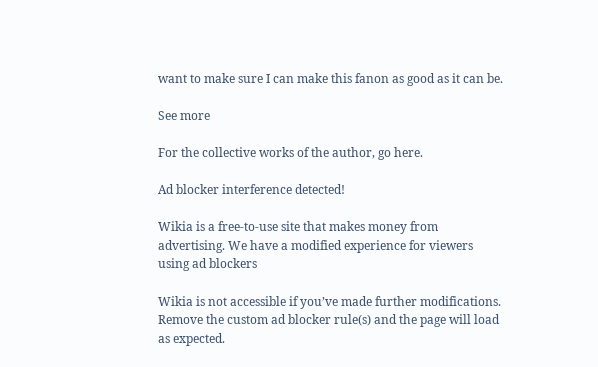want to make sure I can make this fanon as good as it can be.

See more

For the collective works of the author, go here.

Ad blocker interference detected!

Wikia is a free-to-use site that makes money from advertising. We have a modified experience for viewers using ad blockers

Wikia is not accessible if you’ve made further modifications. Remove the custom ad blocker rule(s) and the page will load as expected.